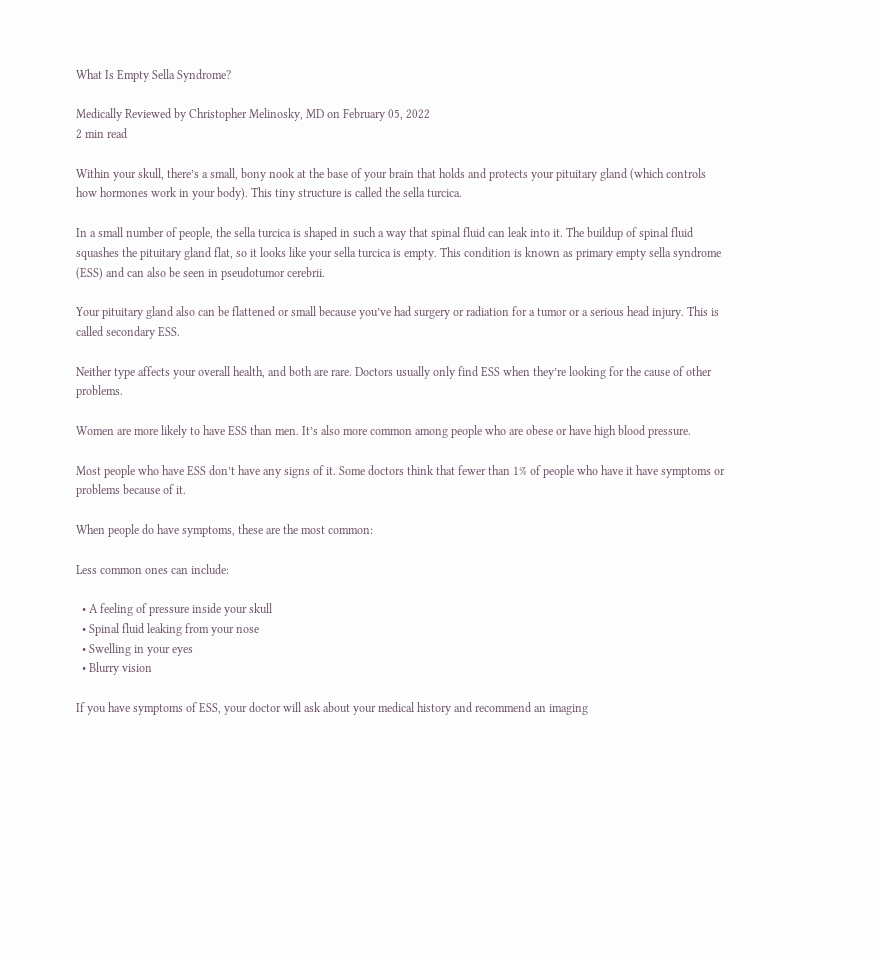What Is Empty Sella Syndrome?

Medically Reviewed by Christopher Melinosky, MD on February 05, 2022
2 min read

Within your skull, there’s a small, bony nook at the base of your brain that holds and protects your pituitary gland (which controls how hormones work in your body). This tiny structure is called the sella turcica.

In a small number of people, the sella turcica is shaped in such a way that spinal fluid can leak into it. The buildup of spinal fluid squashes the pituitary gland flat, so it looks like your sella turcica is empty. This condition is known as primary empty sella syndrome (ESS) and can also be seen in pseudotumor cerebrii.

Your pituitary gland also can be flattened or small because you’ve had surgery or radiation for a tumor or a serious head injury. This is called secondary ESS.

Neither type affects your overall health, and both are rare. Doctors usually only find ESS when they’re looking for the cause of other problems.

Women are more likely to have ESS than men. It’s also more common among people who are obese or have high blood pressure.

Most people who have ESS don’t have any signs of it. Some doctors think that fewer than 1% of people who have it have symptoms or problems because of it.

When people do have symptoms, these are the most common:

Less common ones can include:

  • A feeling of pressure inside your skull
  • Spinal fluid leaking from your nose
  • Swelling in your eyes
  • Blurry vision

If you have symptoms of ESS, your doctor will ask about your medical history and recommend an imaging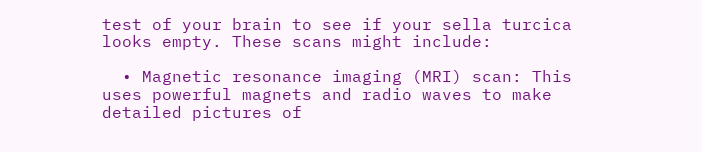test of your brain to see if your sella turcica looks empty. These scans might include:

  • Magnetic resonance imaging (MRI) scan: This uses powerful magnets and radio waves to make detailed pictures of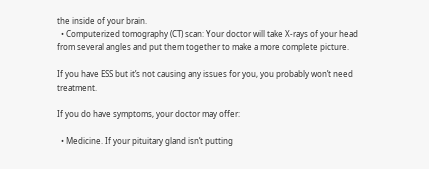the inside of your brain.
  • Computerized tomography (CT) scan: Your doctor will take X-rays of your head from several angles and put them together to make a more complete picture.

If you have ESS but it’s not causing any issues for you, you probably won’t need treatment.

If you do have symptoms, your doctor may offer:

  • Medicine. If your pituitary gland isn’t putting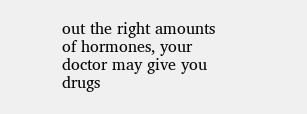out the right amounts of hormones, your doctor may give you drugs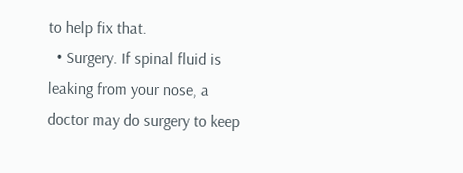to help fix that.
  • Surgery. If spinal fluid is leaking from your nose, a doctor may do surgery to keep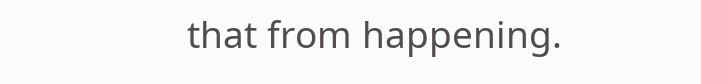that from happening.